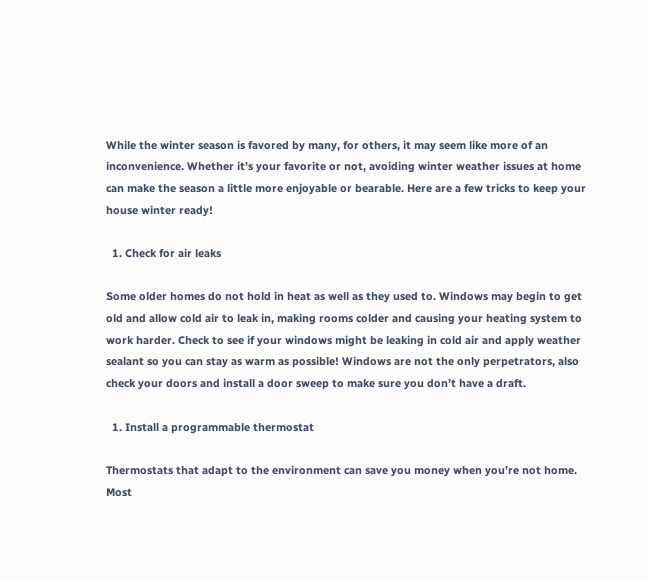While the winter season is favored by many, for others, it may seem like more of an inconvenience. Whether it’s your favorite or not, avoiding winter weather issues at home can make the season a little more enjoyable or bearable. Here are a few tricks to keep your house winter ready!

  1. Check for air leaks

Some older homes do not hold in heat as well as they used to. Windows may begin to get old and allow cold air to leak in, making rooms colder and causing your heating system to work harder. Check to see if your windows might be leaking in cold air and apply weather sealant so you can stay as warm as possible! Windows are not the only perpetrators, also check your doors and install a door sweep to make sure you don’t have a draft.

  1. Install a programmable thermostat

Thermostats that adapt to the environment can save you money when you’re not home. Most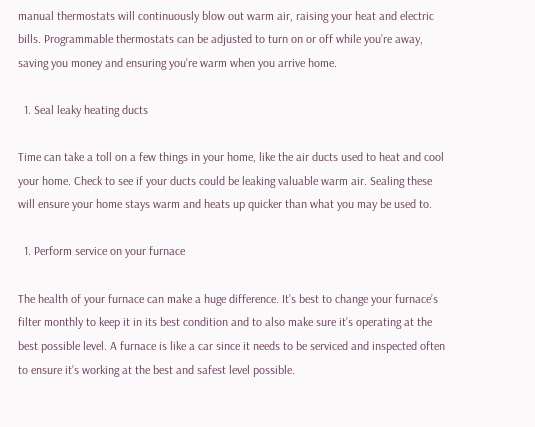manual thermostats will continuously blow out warm air, raising your heat and electric bills. Programmable thermostats can be adjusted to turn on or off while you’re away, saving you money and ensuring you’re warm when you arrive home.

  1. Seal leaky heating ducts

Time can take a toll on a few things in your home, like the air ducts used to heat and cool your home. Check to see if your ducts could be leaking valuable warm air. Sealing these will ensure your home stays warm and heats up quicker than what you may be used to.

  1. Perform service on your furnace

The health of your furnace can make a huge difference. It’s best to change your furnace’s filter monthly to keep it in its best condition and to also make sure it’s operating at the best possible level. A furnace is like a car since it needs to be serviced and inspected often to ensure it’s working at the best and safest level possible.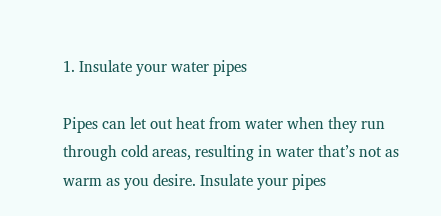1. Insulate your water pipes

Pipes can let out heat from water when they run through cold areas, resulting in water that’s not as warm as you desire. Insulate your pipes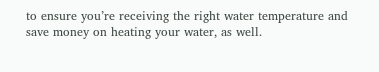to ensure you’re receiving the right water temperature and save money on heating your water, as well.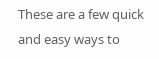These are a few quick and easy ways to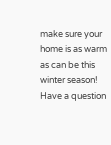make sure your home is as warm as can be this winter season! Have a question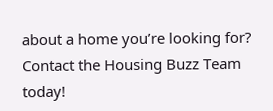about a home you’re looking for? Contact the Housing Buzz Team today!